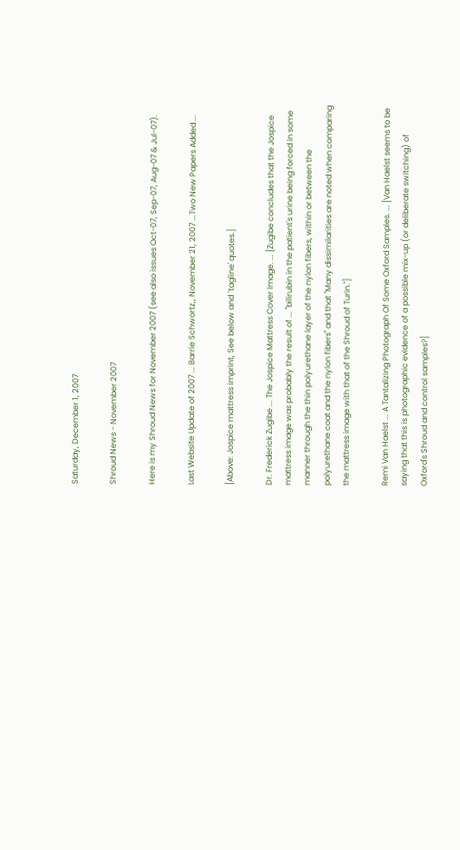Saturday, December 1, 2007

Shroud News - November 2007

Here is my Shroud News for November 2007 (see also issues Oct-07, Sep-07, Aug-07 & Jul-07).

Last Website Update of 2007 ... Barrie Schwortz,, November 21, 2007 ...Two New Papers Added ...

[Above: Jospice mattress imprint, See below and `tagline' quotes.]

Dr. Frederick Zugibe ... The Jospice Mattress Cover Image. ... [Zugibe concludes that the Jospice mattress image was probably the result of ... "bilirubin in the patient's urine being forced in some manner through the thin polyurethane layer of the nylon fibers, within or between the polyurethane coat and the nylon fibers" and that "Many dissimilarities are noted when comparing the mattress image with that of the Shroud of Turin."]

Remi Van Haelst ... A Tantalizing Photograph Of Some Oxford Samples. ... [Van Haelst seems to be saying that this is photographic evidence of a possible mix-up (or deliberate switching) of Oxford's Shroud and control samples?]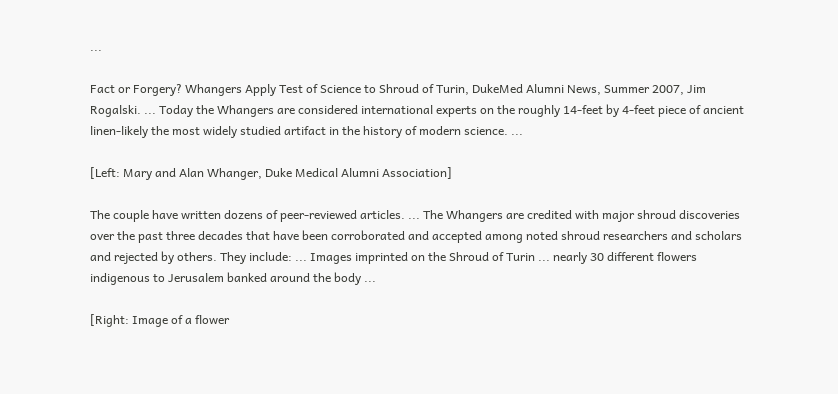...

Fact or Forgery? Whangers Apply Test of Science to Shroud of Turin, DukeMed Alumni News, Summer 2007, Jim Rogalski. ... Today the Whangers are considered international experts on the roughly 14-feet by 4-feet piece of ancient linen-likely the most widely studied artifact in the history of modern science. ...

[Left: Mary and Alan Whanger, Duke Medical Alumni Association]

The couple have written dozens of peer-reviewed articles. ... The Whangers are credited with major shroud discoveries over the past three decades that have been corroborated and accepted among noted shroud researchers and scholars and rejected by others. They include: ... Images imprinted on the Shroud of Turin ... nearly 30 different flowers indigenous to Jerusalem banked around the body ...

[Right: Image of a flower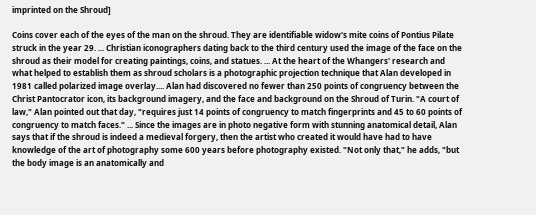imprinted on the Shroud]

Coins cover each of the eyes of the man on the shroud. They are identifiable widow's mite coins of Pontius Pilate struck in the year 29. ... Christian iconographers dating back to the third century used the image of the face on the shroud as their model for creating paintings, coins, and statues. ... At the heart of the Whangers' research and what helped to establish them as shroud scholars is a photographic projection technique that Alan developed in 1981 called polarized image overlay.... Alan had discovered no fewer than 250 points of congruency between the Christ Pantocrator icon, its background imagery, and the face and background on the Shroud of Turin. "A court of law," Alan pointed out that day, "requires just 14 points of congruency to match fingerprints and 45 to 60 points of congruency to match faces." ... Since the images are in photo negative form with stunning anatomical detail, Alan says that if the shroud is indeed a medieval forgery, then the artist who created it would have had to have knowledge of the art of photography some 600 years before photography existed. "Not only that," he adds, "but the body image is an anatomically and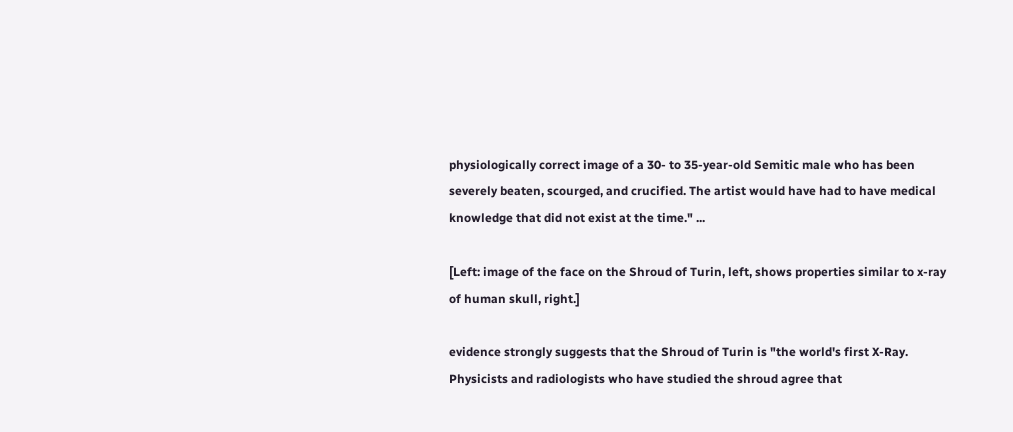physiologically correct image of a 30- to 35-year-old Semitic male who has been severely beaten, scourged, and crucified. The artist would have had to have medical knowledge that did not exist at the time." ...

[Left: image of the face on the Shroud of Turin, left, shows properties similar to x-ray of human skull, right.]

evidence strongly suggests that the Shroud of Turin is "the world's first X-Ray. Physicists and radiologists who have studied the shroud agree that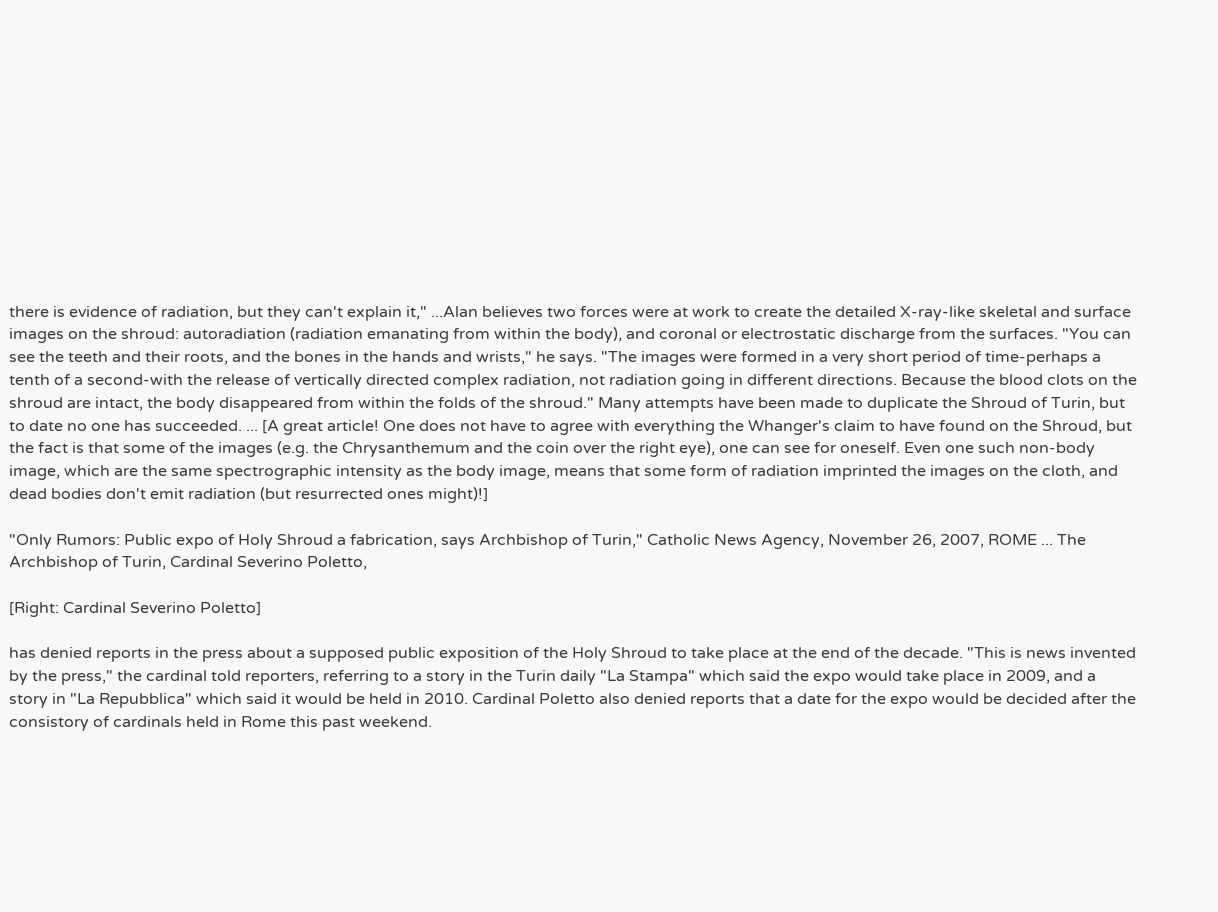there is evidence of radiation, but they can't explain it," ...Alan believes two forces were at work to create the detailed X-ray-like skeletal and surface images on the shroud: autoradiation (radiation emanating from within the body), and coronal or electrostatic discharge from the surfaces. "You can see the teeth and their roots, and the bones in the hands and wrists," he says. "The images were formed in a very short period of time-perhaps a tenth of a second-with the release of vertically directed complex radiation, not radiation going in different directions. Because the blood clots on the shroud are intact, the body disappeared from within the folds of the shroud." Many attempts have been made to duplicate the Shroud of Turin, but to date no one has succeeded. ... [A great article! One does not have to agree with everything the Whanger's claim to have found on the Shroud, but the fact is that some of the images (e.g. the Chrysanthemum and the coin over the right eye), one can see for oneself. Even one such non-body image, which are the same spectrographic intensity as the body image, means that some form of radiation imprinted the images on the cloth, and dead bodies don't emit radiation (but resurrected ones might)!]

"Only Rumors: Public expo of Holy Shroud a fabrication, says Archbishop of Turin," Catholic News Agency, November 26, 2007, ROME ... The Archbishop of Turin, Cardinal Severino Poletto,

[Right: Cardinal Severino Poletto]

has denied reports in the press about a supposed public exposition of the Holy Shroud to take place at the end of the decade. "This is news invented by the press," the cardinal told reporters, referring to a story in the Turin daily "La Stampa" which said the expo would take place in 2009, and a story in "La Repubblica" which said it would be held in 2010. Cardinal Poletto also denied reports that a date for the expo would be decided after the consistory of cardinals held in Rome this past weekend.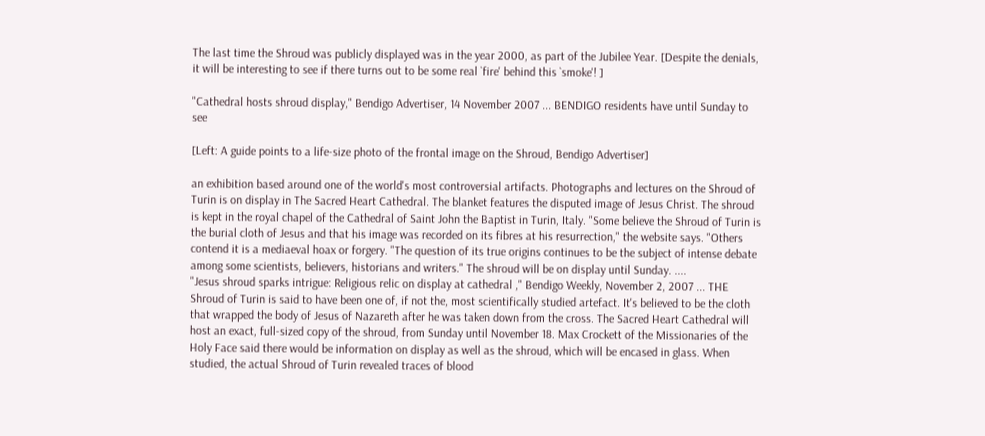The last time the Shroud was publicly displayed was in the year 2000, as part of the Jubilee Year. [Despite the denials, it will be interesting to see if there turns out to be some real `fire' behind this `smoke'! ]

"Cathedral hosts shroud display," Bendigo Advertiser, 14 November 2007 ... BENDIGO residents have until Sunday to see

[Left: A guide points to a life-size photo of the frontal image on the Shroud, Bendigo Advertiser]

an exhibition based around one of the world's most controversial artifacts. Photographs and lectures on the Shroud of Turin is on display in The Sacred Heart Cathedral. The blanket features the disputed image of Jesus Christ. The shroud is kept in the royal chapel of the Cathedral of Saint John the Baptist in Turin, Italy. "Some believe the Shroud of Turin is the burial cloth of Jesus and that his image was recorded on its fibres at his resurrection," the website says. "Others contend it is a mediaeval hoax or forgery. "The question of its true origins continues to be the subject of intense debate among some scientists, believers, historians and writers." The shroud will be on display until Sunday. ....
"Jesus shroud sparks intrigue: Religious relic on display at cathedral ," Bendigo Weekly, November 2, 2007 ... THE Shroud of Turin is said to have been one of, if not the, most scientifically studied artefact. It's believed to be the cloth that wrapped the body of Jesus of Nazareth after he was taken down from the cross. The Sacred Heart Cathedral will host an exact, full-sized copy of the shroud, from Sunday until November 18. Max Crockett of the Missionaries of the Holy Face said there would be information on display as well as the shroud, which will be encased in glass. When studied, the actual Shroud of Turin revealed traces of blood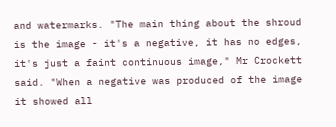and watermarks. "The main thing about the shroud is the image - it's a negative, it has no edges, it's just a faint continuous image," Mr Crockett said. "When a negative was produced of the image it showed all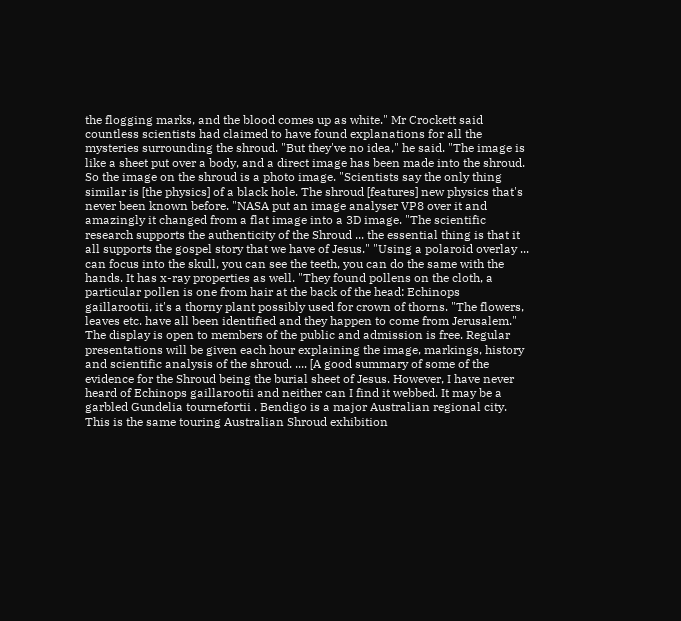the flogging marks, and the blood comes up as white." Mr Crockett said countless scientists had claimed to have found explanations for all the mysteries surrounding the shroud. "But they've no idea," he said. "The image is like a sheet put over a body, and a direct image has been made into the shroud. So the image on the shroud is a photo image. "Scientists say the only thing similar is [the physics] of a black hole. The shroud [features] new physics that's never been known before. "NASA put an image analyser VP8 over it and amazingly it changed from a flat image into a 3D image. "The scientific research supports the authenticity of the Shroud ... the essential thing is that it all supports the gospel story that we have of Jesus." "Using a polaroid overlay ... can focus into the skull, you can see the teeth, you can do the same with the hands. It has x-ray properties as well. "They found pollens on the cloth, a particular pollen is one from hair at the back of the head: Echinops gaillarootii, it's a thorny plant possibly used for crown of thorns. "The flowers, leaves etc. have all been identified and they happen to come from Jerusalem." The display is open to members of the public and admission is free. Regular presentations will be given each hour explaining the image, markings, history and scientific analysis of the shroud. .... [A good summary of some of the evidence for the Shroud being the burial sheet of Jesus. However, I have never heard of Echinops gaillarootii and neither can I find it webbed. It may be a garbled Gundelia tournefortii . Bendigo is a major Australian regional city. This is the same touring Australian Shroud exhibition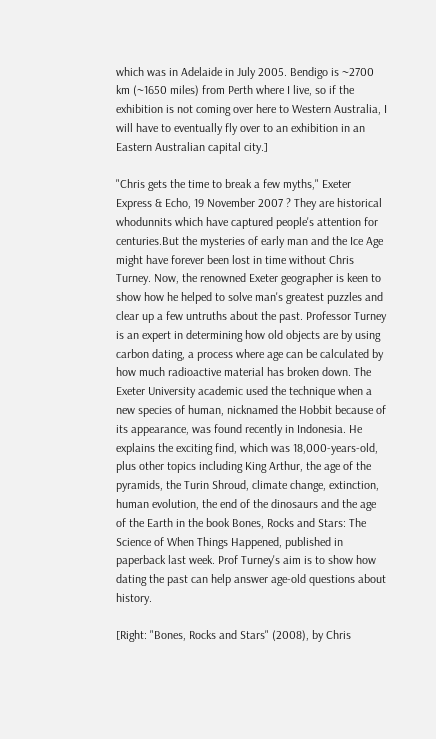which was in Adelaide in July 2005. Bendigo is ~2700 km (~1650 miles) from Perth where I live, so if the exhibition is not coming over here to Western Australia, I will have to eventually fly over to an exhibition in an Eastern Australian capital city.]

"Chris gets the time to break a few myths," Exeter Express & Echo, 19 November 2007 ? They are historical whodunnits which have captured people's attention for centuries.But the mysteries of early man and the Ice Age might have forever been lost in time without Chris Turney. Now, the renowned Exeter geographer is keen to show how he helped to solve man's greatest puzzles and clear up a few untruths about the past. Professor Turney is an expert in determining how old objects are by using carbon dating, a process where age can be calculated by how much radioactive material has broken down. The Exeter University academic used the technique when a new species of human, nicknamed the Hobbit because of its appearance, was found recently in Indonesia. He explains the exciting find, which was 18,000-years-old, plus other topics including King Arthur, the age of the pyramids, the Turin Shroud, climate change, extinction, human evolution, the end of the dinosaurs and the age of the Earth in the book Bones, Rocks and Stars: The Science of When Things Happened, published in paperback last week. Prof Turney's aim is to show how dating the past can help answer age-old questions about history.

[Right: "Bones, Rocks and Stars" (2008), by Chris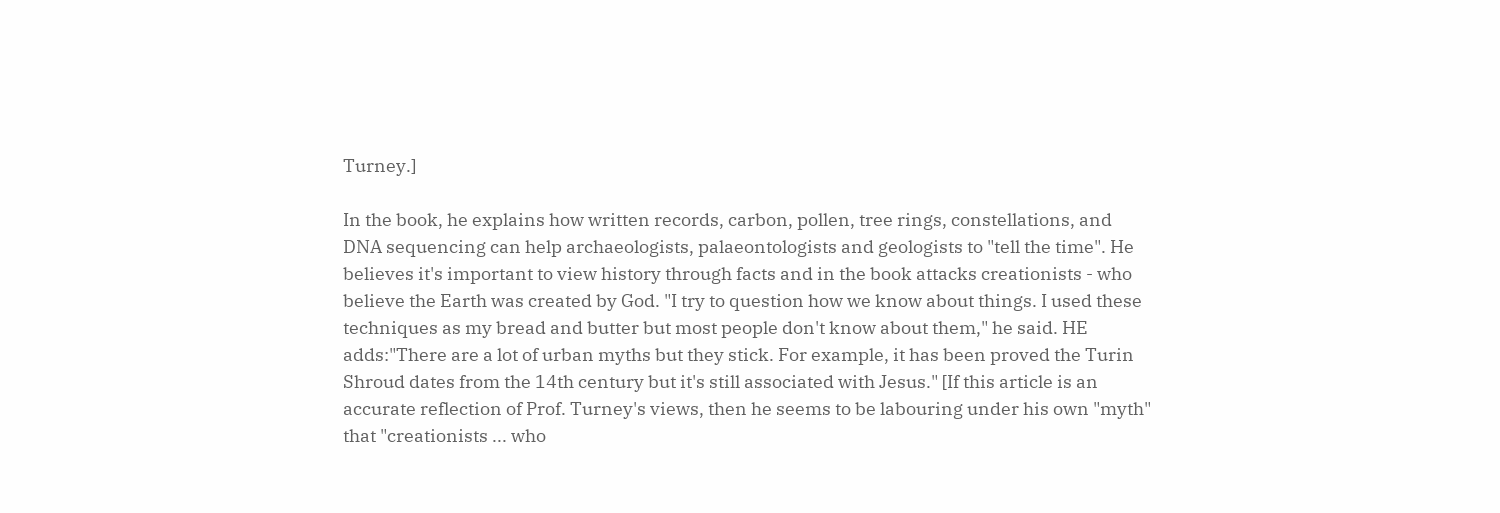Turney.]

In the book, he explains how written records, carbon, pollen, tree rings, constellations, and DNA sequencing can help archaeologists, palaeontologists and geologists to "tell the time". He believes it's important to view history through facts and in the book attacks creationists - who believe the Earth was created by God. "I try to question how we know about things. I used these techniques as my bread and butter but most people don't know about them," he said. HE adds:"There are a lot of urban myths but they stick. For example, it has been proved the Turin Shroud dates from the 14th century but it's still associated with Jesus." [If this article is an accurate reflection of Prof. Turney's views, then he seems to be labouring under his own "myth" that "creationists ... who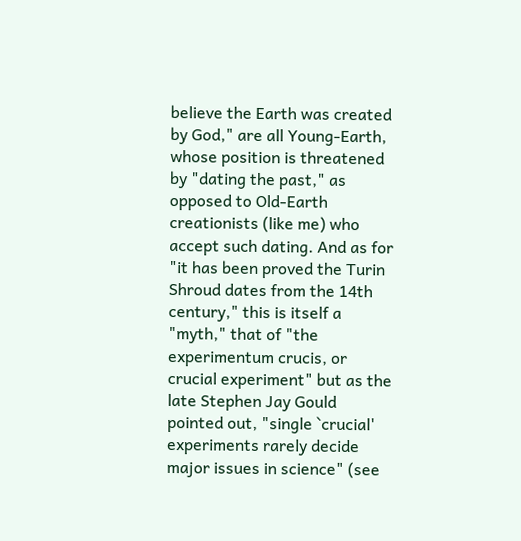believe the Earth was created by God," are all Young-Earth, whose position is threatened by "dating the past," as opposed to Old-Earth creationists (like me) who accept such dating. And as for "it has been proved the Turin Shroud dates from the 14th century," this is itself a "myth," that of "the experimentum crucis, or crucial experiment" but as the late Stephen Jay Gould pointed out, "single `crucial' experiments rarely decide major issues in science" (see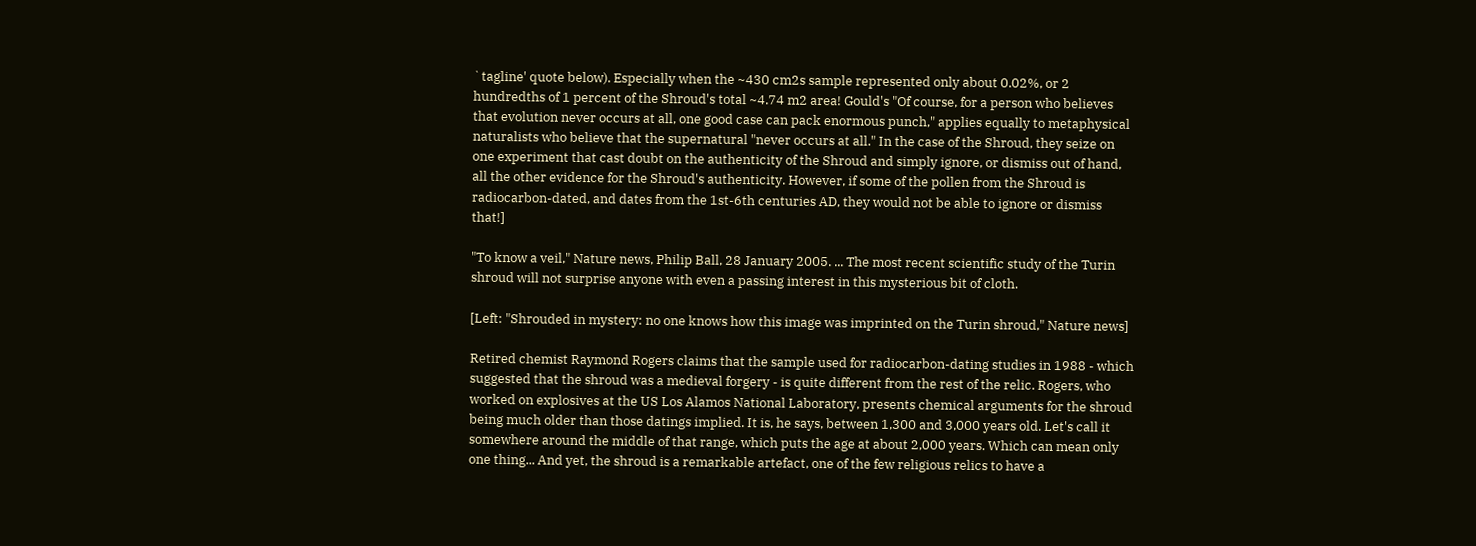`tagline' quote below). Especially when the ~430 cm2s sample represented only about 0.02%, or 2 hundredths of 1 percent of the Shroud's total ~4.74 m2 area! Gould's "Of course, for a person who believes that evolution never occurs at all, one good case can pack enormous punch," applies equally to metaphysical naturalists who believe that the supernatural "never occurs at all." In the case of the Shroud, they seize on one experiment that cast doubt on the authenticity of the Shroud and simply ignore, or dismiss out of hand, all the other evidence for the Shroud's authenticity. However, if some of the pollen from the Shroud is radiocarbon-dated, and dates from the 1st-6th centuries AD, they would not be able to ignore or dismiss that!]

"To know a veil," Nature news, Philip Ball, 28 January 2005. ... The most recent scientific study of the Turin shroud will not surprise anyone with even a passing interest in this mysterious bit of cloth.

[Left: "Shrouded in mystery: no one knows how this image was imprinted on the Turin shroud," Nature news]

Retired chemist Raymond Rogers claims that the sample used for radiocarbon-dating studies in 1988 - which suggested that the shroud was a medieval forgery - is quite different from the rest of the relic. Rogers, who worked on explosives at the US Los Alamos National Laboratory, presents chemical arguments for the shroud being much older than those datings implied. It is, he says, between 1,300 and 3,000 years old. Let's call it somewhere around the middle of that range, which puts the age at about 2,000 years. Which can mean only one thing... And yet, the shroud is a remarkable artefact, one of the few religious relics to have a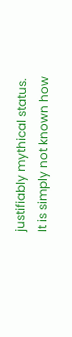justifiably mythical status. It is simply not known how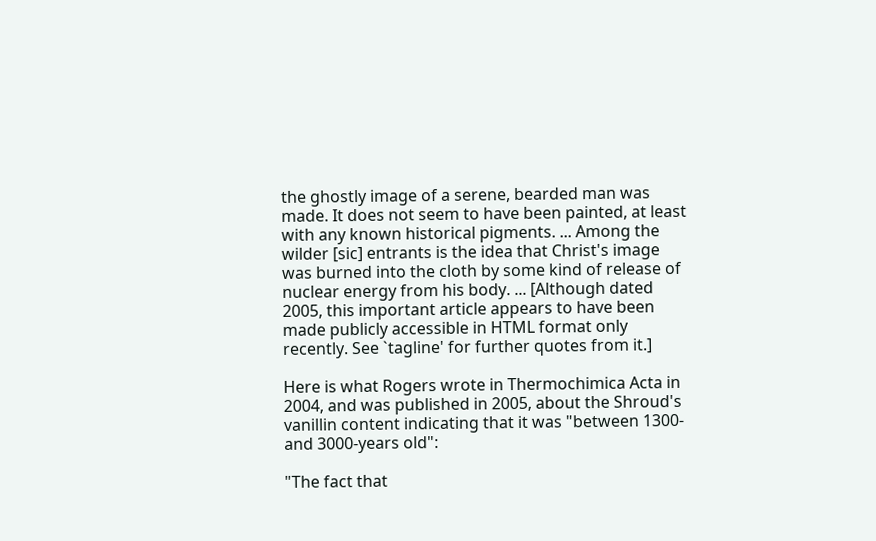the ghostly image of a serene, bearded man was made. It does not seem to have been painted, at least with any known historical pigments. ... Among the wilder [sic] entrants is the idea that Christ's image was burned into the cloth by some kind of release of nuclear energy from his body. ... [Although dated 2005, this important article appears to have been made publicly accessible in HTML format only recently. See `tagline' for further quotes from it.]

Here is what Rogers wrote in Thermochimica Acta in 2004, and was published in 2005, about the Shroud's vanillin content indicating that it was "between 1300- and 3000-years old":

"The fact that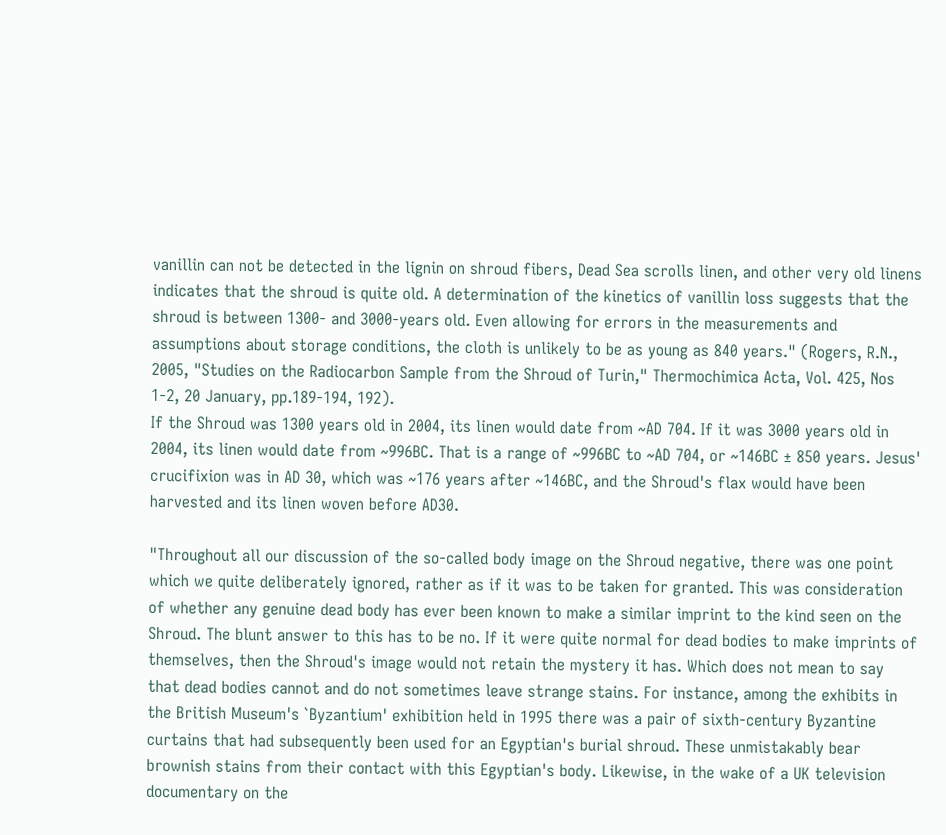vanillin can not be detected in the lignin on shroud fibers, Dead Sea scrolls linen, and other very old linens indicates that the shroud is quite old. A determination of the kinetics of vanillin loss suggests that the shroud is between 1300- and 3000-years old. Even allowing for errors in the measurements and assumptions about storage conditions, the cloth is unlikely to be as young as 840 years." (Rogers, R.N., 2005, "Studies on the Radiocarbon Sample from the Shroud of Turin," Thermochimica Acta, Vol. 425, Nos 1-2, 20 January, pp.189-194, 192).
If the Shroud was 1300 years old in 2004, its linen would date from ~AD 704. If it was 3000 years old in 2004, its linen would date from ~996BC. That is a range of ~996BC to ~AD 704, or ~146BC ± 850 years. Jesus' crucifixion was in AD 30, which was ~176 years after ~146BC, and the Shroud's flax would have been harvested and its linen woven before AD30.

"Throughout all our discussion of the so-called body image on the Shroud negative, there was one point which we quite deliberately ignored, rather as if it was to be taken for granted. This was consideration of whether any genuine dead body has ever been known to make a similar imprint to the kind seen on the Shroud. The blunt answer to this has to be no. If it were quite normal for dead bodies to make imprints of themselves, then the Shroud's image would not retain the mystery it has. Which does not mean to say that dead bodies cannot and do not sometimes leave strange stains. For instance, among the exhibits in the British Museum's `Byzantium' exhibition held in 1995 there was a pair of sixth-century Byzantine curtains that had subsequently been used for an Egyptian's burial shroud. These unmistakably bear brownish stains from their contact with this Egyptian's body. Likewise, in the wake of a UK television documentary on the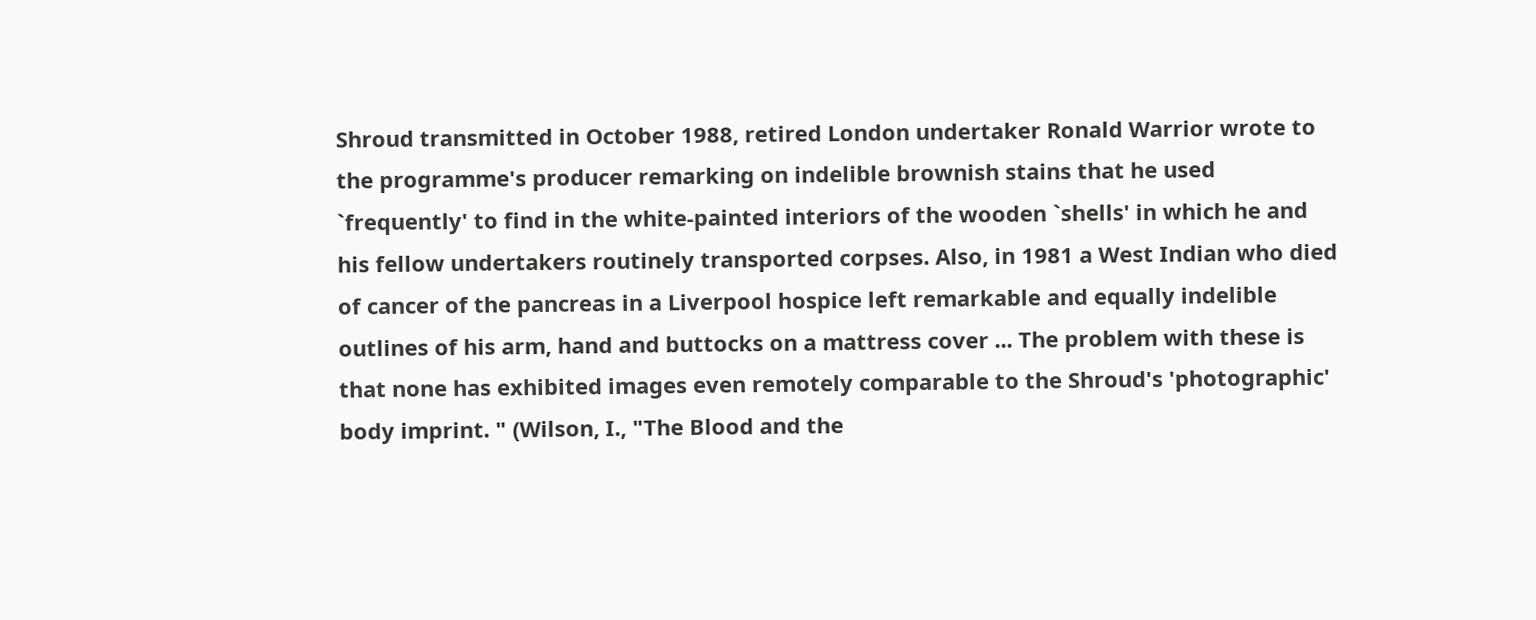Shroud transmitted in October 1988, retired London undertaker Ronald Warrior wrote to the programme's producer remarking on indelible brownish stains that he used `frequently' to find in the white-painted interiors of the wooden `shells' in which he and his fellow undertakers routinely transported corpses. Also, in 1981 a West Indian who died of cancer of the pancreas in a Liverpool hospice left remarkable and equally indelible outlines of his arm, hand and buttocks on a mattress cover ... The problem with these is that none has exhibited images even remotely comparable to the Shroud's 'photographic' body imprint. " (Wilson, I., "The Blood and the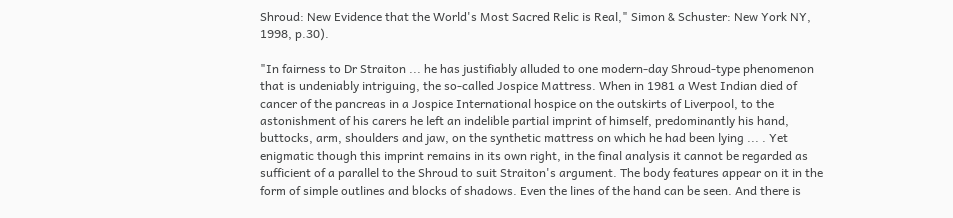Shroud: New Evidence that the World's Most Sacred Relic is Real," Simon & Schuster: New York NY, 1998, p.30).

"In fairness to Dr Straiton ... he has justifiably alluded to one modern-day Shroud-type phenomenon that is undeniably intriguing, the so-called Jospice Mattress. When in 1981 a West Indian died of cancer of the pancreas in a Jospice International hospice on the outskirts of Liverpool, to the astonishment of his carers he left an indelible partial imprint of himself, predominantly his hand, buttocks, arm, shoulders and jaw, on the synthetic mattress on which he had been lying ... . Yet enigmatic though this imprint remains in its own right, in the final analysis it cannot be regarded as sufficient of a parallel to the Shroud to suit Straiton's argument. The body features appear on it in the form of simple outlines and blocks of shadows. Even the lines of the hand can be seen. And there is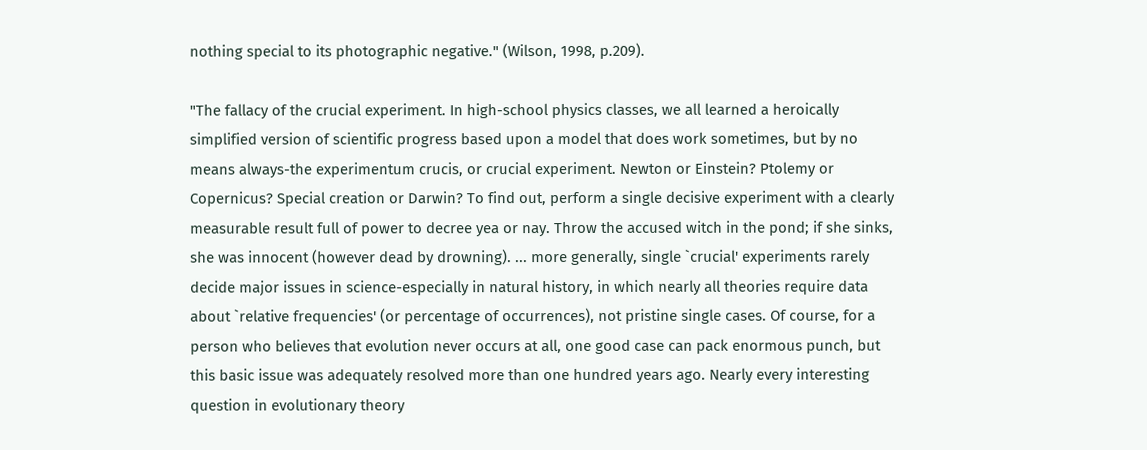nothing special to its photographic negative." (Wilson, 1998, p.209).

"The fallacy of the crucial experiment. In high-school physics classes, we all learned a heroically simplified version of scientific progress based upon a model that does work sometimes, but by no means always-the experimentum crucis, or crucial experiment. Newton or Einstein? Ptolemy or Copernicus? Special creation or Darwin? To find out, perform a single decisive experiment with a clearly measurable result full of power to decree yea or nay. Throw the accused witch in the pond; if she sinks, she was innocent (however dead by drowning). ... more generally, single `crucial' experiments rarely decide major issues in science-especially in natural history, in which nearly all theories require data about `relative frequencies' (or percentage of occurrences), not pristine single cases. Of course, for a person who believes that evolution never occurs at all, one good case can pack enormous punch, but this basic issue was adequately resolved more than one hundred years ago. Nearly every interesting question in evolutionary theory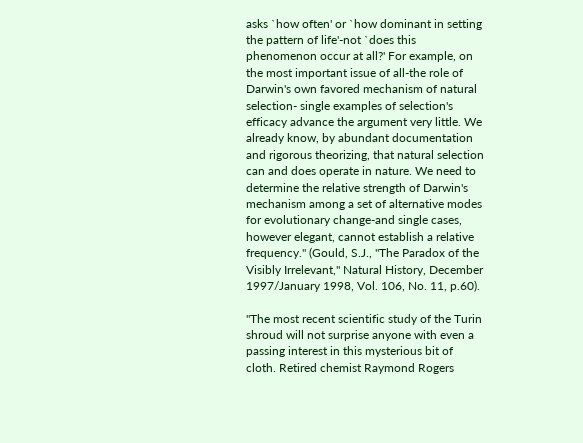asks `how often' or `how dominant in setting the pattern of life'-not `does this phenomenon occur at all?' For example, on the most important issue of all-the role of Darwin's own favored mechanism of natural selection- single examples of selection's efficacy advance the argument very little. We already know, by abundant documentation and rigorous theorizing, that natural selection can and does operate in nature. We need to determine the relative strength of Darwin's mechanism among a set of alternative modes for evolutionary change-and single cases, however elegant, cannot establish a relative frequency." (Gould, S.J., "The Paradox of the Visibly Irrelevant," Natural History, December 1997/January 1998, Vol. 106, No. 11, p.60).

"The most recent scientific study of the Turin shroud will not surprise anyone with even a passing interest in this mysterious bit of cloth. Retired chemist Raymond Rogers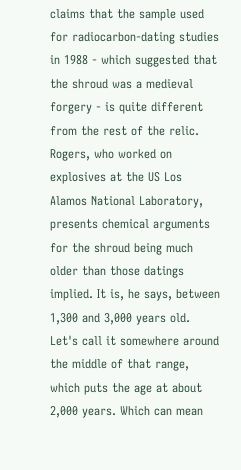claims that the sample used for radiocarbon-dating studies in 1988 - which suggested that the shroud was a medieval forgery - is quite different from the rest of the relic. Rogers, who worked on explosives at the US Los Alamos National Laboratory, presents chemical arguments for the shroud being much older than those datings implied. It is, he says, between 1,300 and 3,000 years old. Let's call it somewhere around the middle of that range, which puts the age at about 2,000 years. Which can mean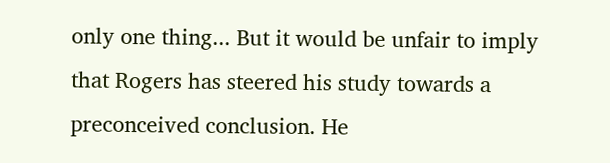only one thing... But it would be unfair to imply that Rogers has steered his study towards a preconceived conclusion. He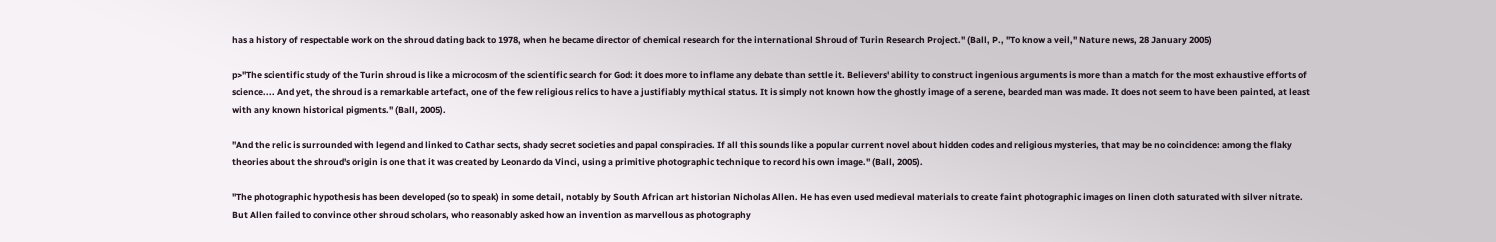has a history of respectable work on the shroud dating back to 1978, when he became director of chemical research for the international Shroud of Turin Research Project." (Ball, P., "To know a veil," Nature news, 28 January 2005)

p>"The scientific study of the Turin shroud is like a microcosm of the scientific search for God: it does more to inflame any debate than settle it. Believers' ability to construct ingenious arguments is more than a match for the most exhaustive efforts of science.... And yet, the shroud is a remarkable artefact, one of the few religious relics to have a justifiably mythical status. It is simply not known how the ghostly image of a serene, bearded man was made. It does not seem to have been painted, at least with any known historical pigments." (Ball, 2005).

"And the relic is surrounded with legend and linked to Cathar sects, shady secret societies and papal conspiracies. If all this sounds like a popular current novel about hidden codes and religious mysteries, that may be no coincidence: among the flaky theories about the shroud's origin is one that it was created by Leonardo da Vinci, using a primitive photographic technique to record his own image." (Ball, 2005).

"The photographic hypothesis has been developed (so to speak) in some detail, notably by South African art historian Nicholas Allen. He has even used medieval materials to create faint photographic images on linen cloth saturated with silver nitrate. But Allen failed to convince other shroud scholars, who reasonably asked how an invention as marvellous as photography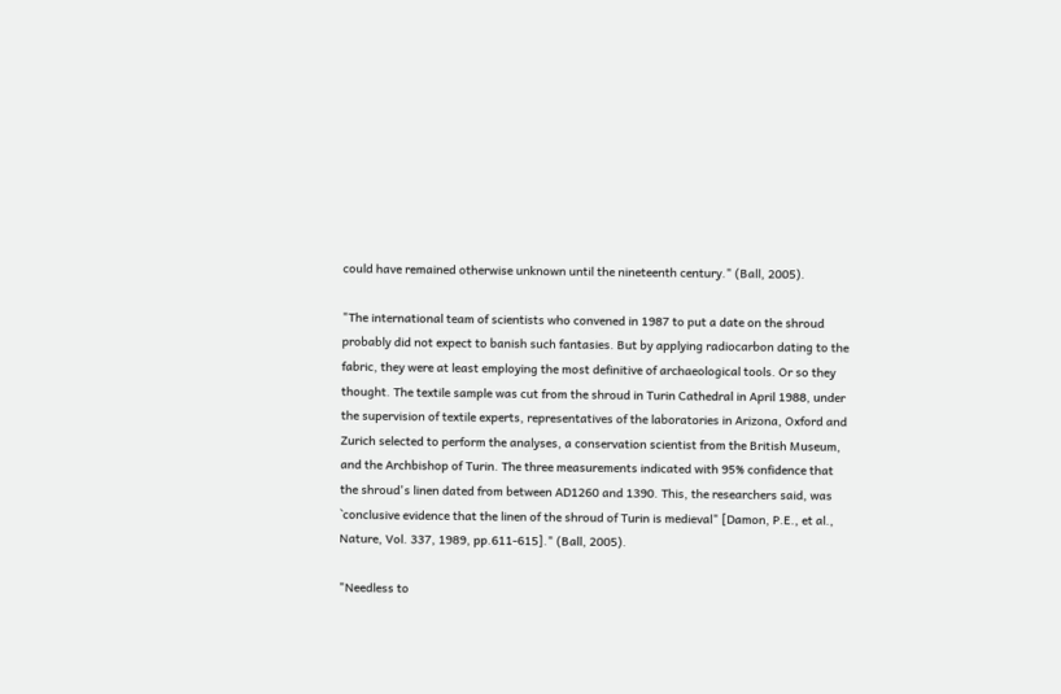could have remained otherwise unknown until the nineteenth century." (Ball, 2005).

"The international team of scientists who convened in 1987 to put a date on the shroud probably did not expect to banish such fantasies. But by applying radiocarbon dating to the fabric, they were at least employing the most definitive of archaeological tools. Or so they thought. The textile sample was cut from the shroud in Turin Cathedral in April 1988, under the supervision of textile experts, representatives of the laboratories in Arizona, Oxford and Zurich selected to perform the analyses, a conservation scientist from the British Museum, and the Archbishop of Turin. The three measurements indicated with 95% confidence that the shroud's linen dated from between AD1260 and 1390. This, the researchers said, was `conclusive evidence that the linen of the shroud of Turin is medieval" [Damon, P.E., et al., Nature, Vol. 337, 1989, pp.611-615]." (Ball, 2005).

"Needless to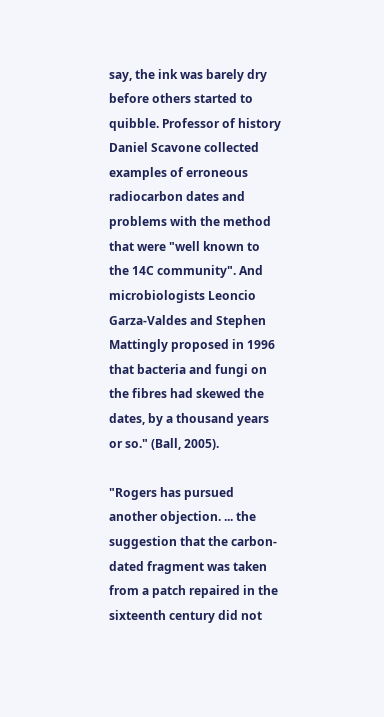say, the ink was barely dry before others started to quibble. Professor of history Daniel Scavone collected examples of erroneous radiocarbon dates and problems with the method that were "well known to the 14C community". And microbiologists Leoncio Garza-Valdes and Stephen Mattingly proposed in 1996 that bacteria and fungi on the fibres had skewed the dates, by a thousand years or so." (Ball, 2005).

"Rogers has pursued another objection. ... the suggestion that the carbon-dated fragment was taken from a patch repaired in the sixteenth century did not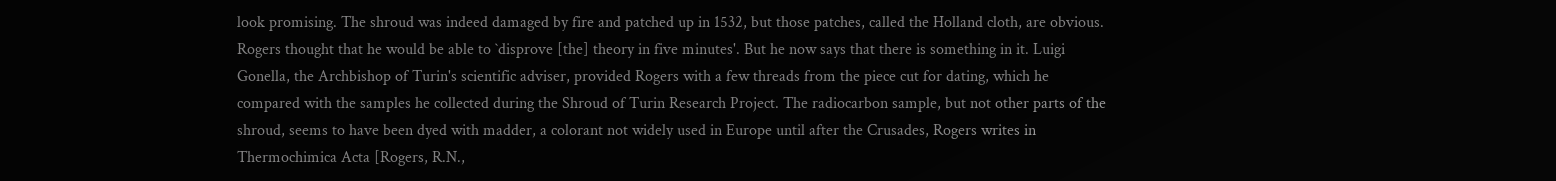look promising. The shroud was indeed damaged by fire and patched up in 1532, but those patches, called the Holland cloth, are obvious. Rogers thought that he would be able to `disprove [the] theory in five minutes'. But he now says that there is something in it. Luigi Gonella, the Archbishop of Turin's scientific adviser, provided Rogers with a few threads from the piece cut for dating, which he compared with the samples he collected during the Shroud of Turin Research Project. The radiocarbon sample, but not other parts of the shroud, seems to have been dyed with madder, a colorant not widely used in Europe until after the Crusades, Rogers writes in Thermochimica Acta [Rogers, R.N.,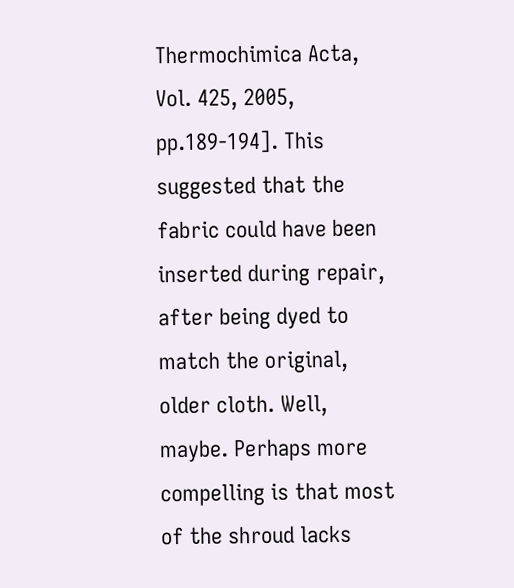Thermochimica Acta, Vol. 425, 2005, pp.189-194]. This suggested that the fabric could have been inserted during repair, after being dyed to match the original, older cloth. Well, maybe. Perhaps more compelling is that most of the shroud lacks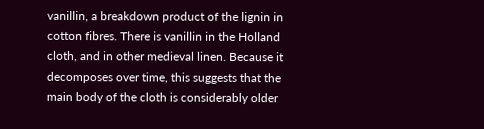vanillin, a breakdown product of the lignin in cotton fibres. There is vanillin in the Holland cloth, and in other medieval linen. Because it decomposes over time, this suggests that the main body of the cloth is considerably older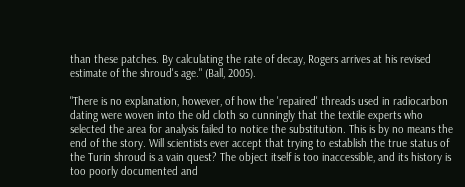than these patches. By calculating the rate of decay, Rogers arrives at his revised estimate of the shroud's age." (Ball, 2005).

"There is no explanation, however, of how the 'repaired' threads used in radiocarbon dating were woven into the old cloth so cunningly that the textile experts who selected the area for analysis failed to notice the substitution. This is by no means the end of the story. Will scientists ever accept that trying to establish the true status of the Turin shroud is a vain quest? The object itself is too inaccessible, and its history is too poorly documented and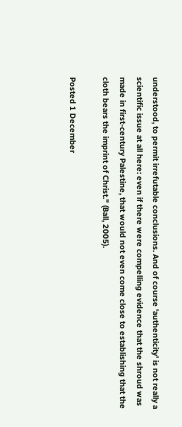understood, to permit irrefutable conclusions. And of course 'authenticity' is not really a scientific issue at all here: even if there were compelling evidence that the shroud was made in first-century Palestine, that would not even come close to establishing that the cloth bears the imprint of Christ." (Ball, 2005).

Posted 1 December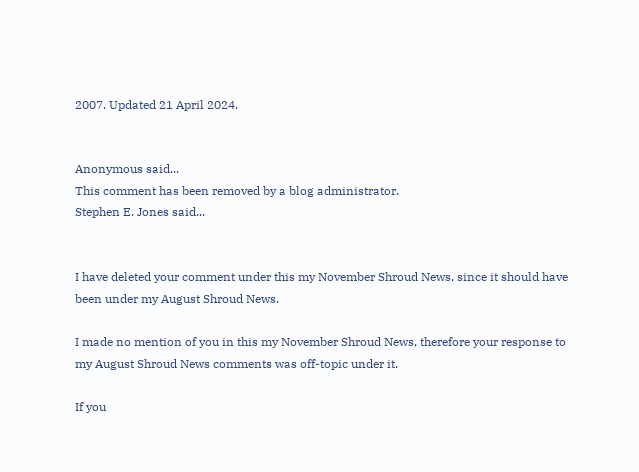2007. Updated 21 April 2024.


Anonymous said...
This comment has been removed by a blog administrator.
Stephen E. Jones said...


I have deleted your comment under this my November Shroud News, since it should have been under my August Shroud News.

I made no mention of you in this my November Shroud News, therefore your response to my August Shroud News comments was off-topic under it.

If you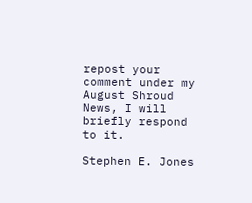repost your comment under my August Shroud News, I will briefly respond to it.

Stephen E. Jones